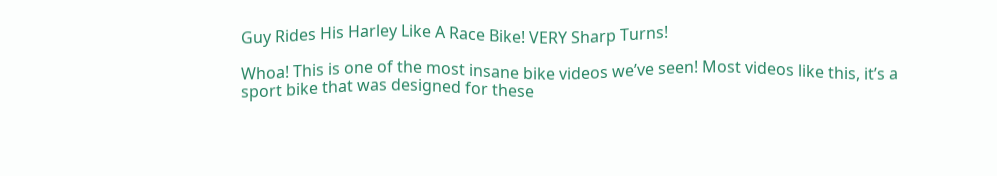Guy Rides His Harley Like A Race Bike! VERY Sharp Turns!

Whoa! This is one of the most insane bike videos we’ve seen! Most videos like this, it’s a sport bike that was designed for these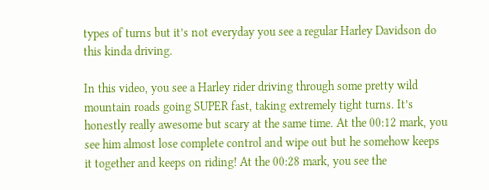types of turns but it’s not everyday you see a regular Harley Davidson do this kinda driving.

In this video, you see a Harley rider driving through some pretty wild mountain roads going SUPER fast, taking extremely tight turns. It’s honestly really awesome but scary at the same time. At the 00:12 mark, you see him almost lose complete control and wipe out but he somehow keeps it together and keeps on riding! At the 00:28 mark, you see the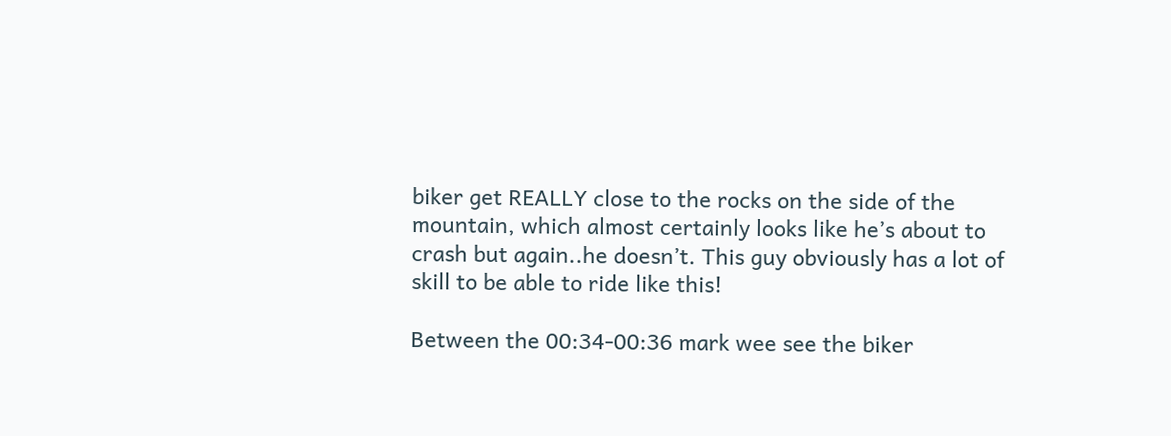biker get REALLY close to the rocks on the side of the mountain, which almost certainly looks like he’s about to crash but again..he doesn’t. This guy obviously has a lot of skill to be able to ride like this!

Between the 00:34-00:36 mark wee see the biker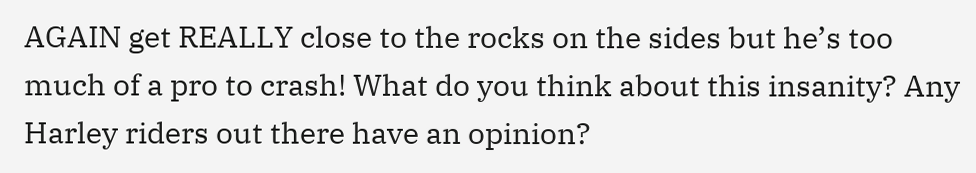AGAIN get REALLY close to the rocks on the sides but he’s too much of a pro to crash! What do you think about this insanity? Any Harley riders out there have an opinion?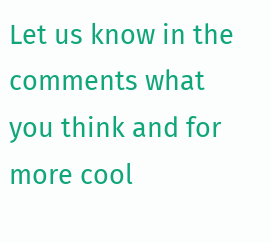Let us know in the comments what you think and for more cool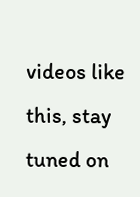videos like this, stay tuned on